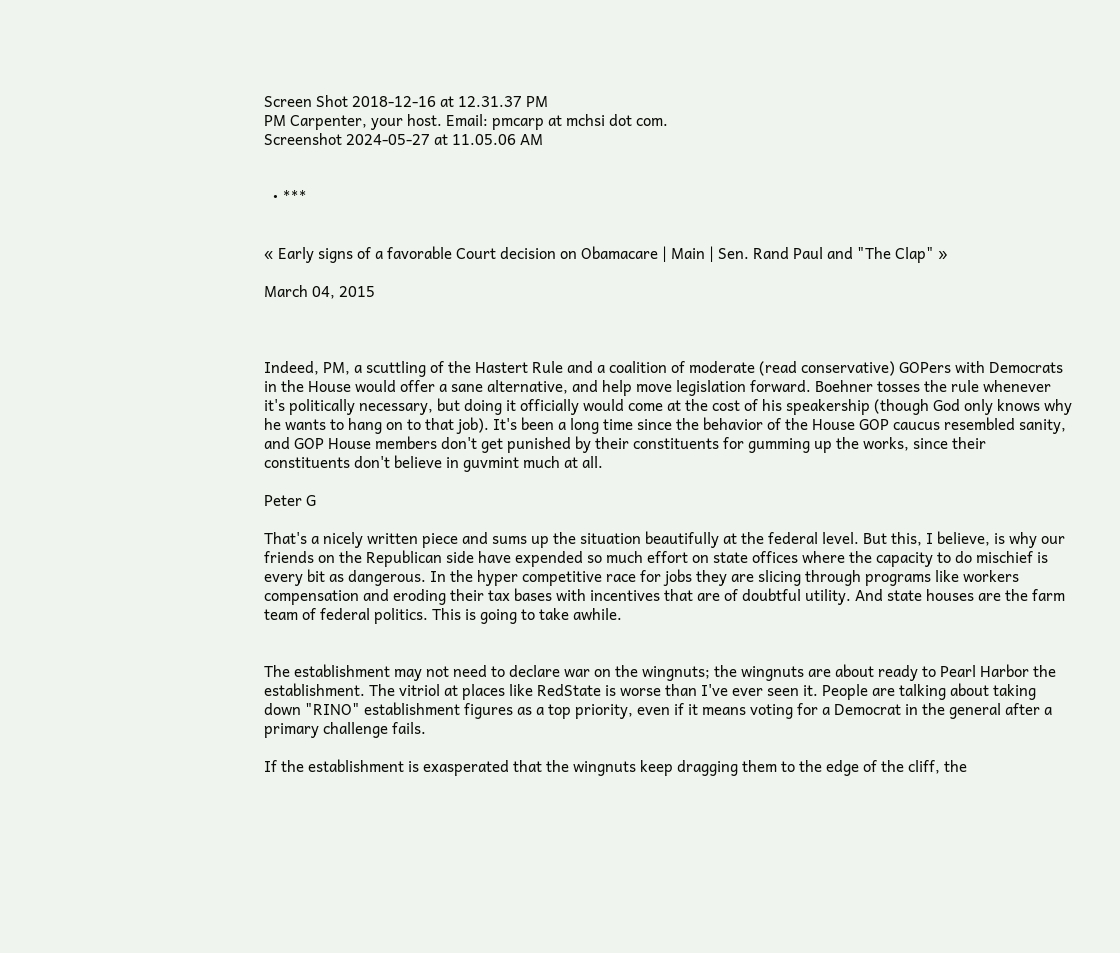Screen Shot 2018-12-16 at 12.31.37 PM
PM Carpenter, your host. Email: pmcarp at mchsi dot com.
Screenshot 2024-05-27 at 11.05.06 AM


  • ***


« Early signs of a favorable Court decision on Obamacare | Main | Sen. Rand Paul and "The Clap" »

March 04, 2015



Indeed, PM, a scuttling of the Hastert Rule and a coalition of moderate (read conservative) GOPers with Democrats in the House would offer a sane alternative, and help move legislation forward. Boehner tosses the rule whenever it's politically necessary, but doing it officially would come at the cost of his speakership (though God only knows why he wants to hang on to that job). It's been a long time since the behavior of the House GOP caucus resembled sanity, and GOP House members don't get punished by their constituents for gumming up the works, since their constituents don't believe in guvmint much at all.

Peter G

That's a nicely written piece and sums up the situation beautifully at the federal level. But this, I believe, is why our friends on the Republican side have expended so much effort on state offices where the capacity to do mischief is every bit as dangerous. In the hyper competitive race for jobs they are slicing through programs like workers compensation and eroding their tax bases with incentives that are of doubtful utility. And state houses are the farm team of federal politics. This is going to take awhile.


The establishment may not need to declare war on the wingnuts; the wingnuts are about ready to Pearl Harbor the establishment. The vitriol at places like RedState is worse than I've ever seen it. People are talking about taking down "RINO" establishment figures as a top priority, even if it means voting for a Democrat in the general after a primary challenge fails.

If the establishment is exasperated that the wingnuts keep dragging them to the edge of the cliff, the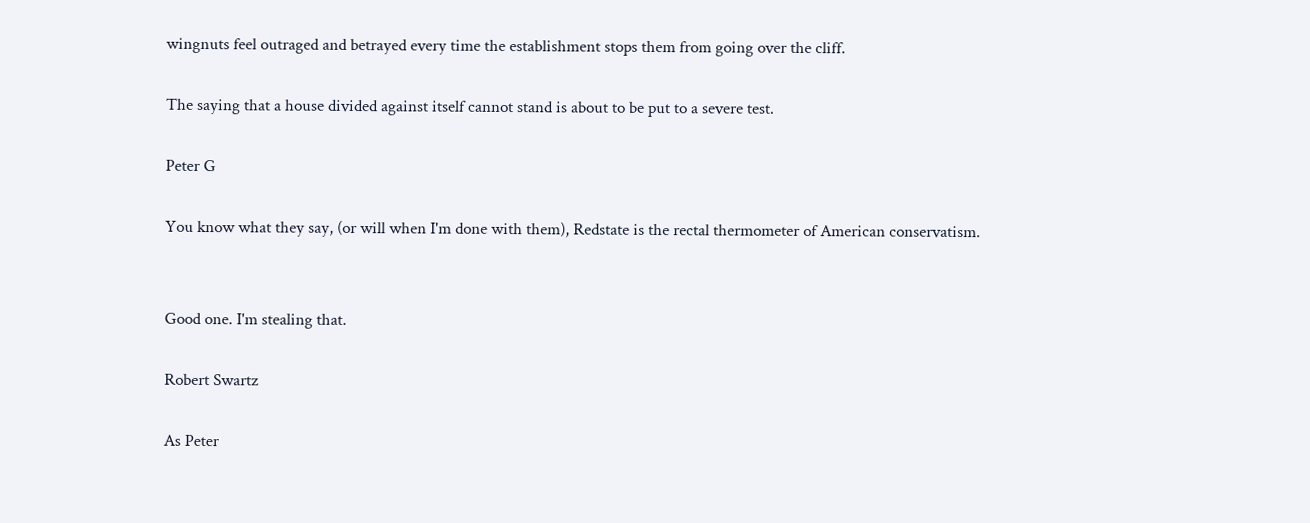wingnuts feel outraged and betrayed every time the establishment stops them from going over the cliff.

The saying that a house divided against itself cannot stand is about to be put to a severe test.

Peter G

You know what they say, (or will when I'm done with them), Redstate is the rectal thermometer of American conservatism.


Good one. I'm stealing that.

Robert Swartz

As Peter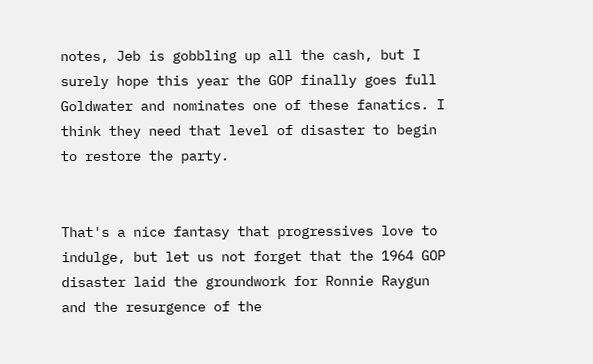notes, Jeb is gobbling up all the cash, but I surely hope this year the GOP finally goes full Goldwater and nominates one of these fanatics. I think they need that level of disaster to begin to restore the party.


That's a nice fantasy that progressives love to indulge, but let us not forget that the 1964 GOP disaster laid the groundwork for Ronnie Raygun and the resurgence of the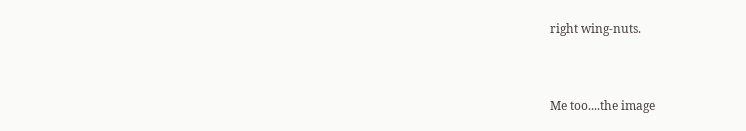right wing-nuts.


Me too....the image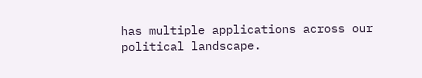has multiple applications across our political landscape.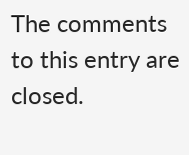The comments to this entry are closed.